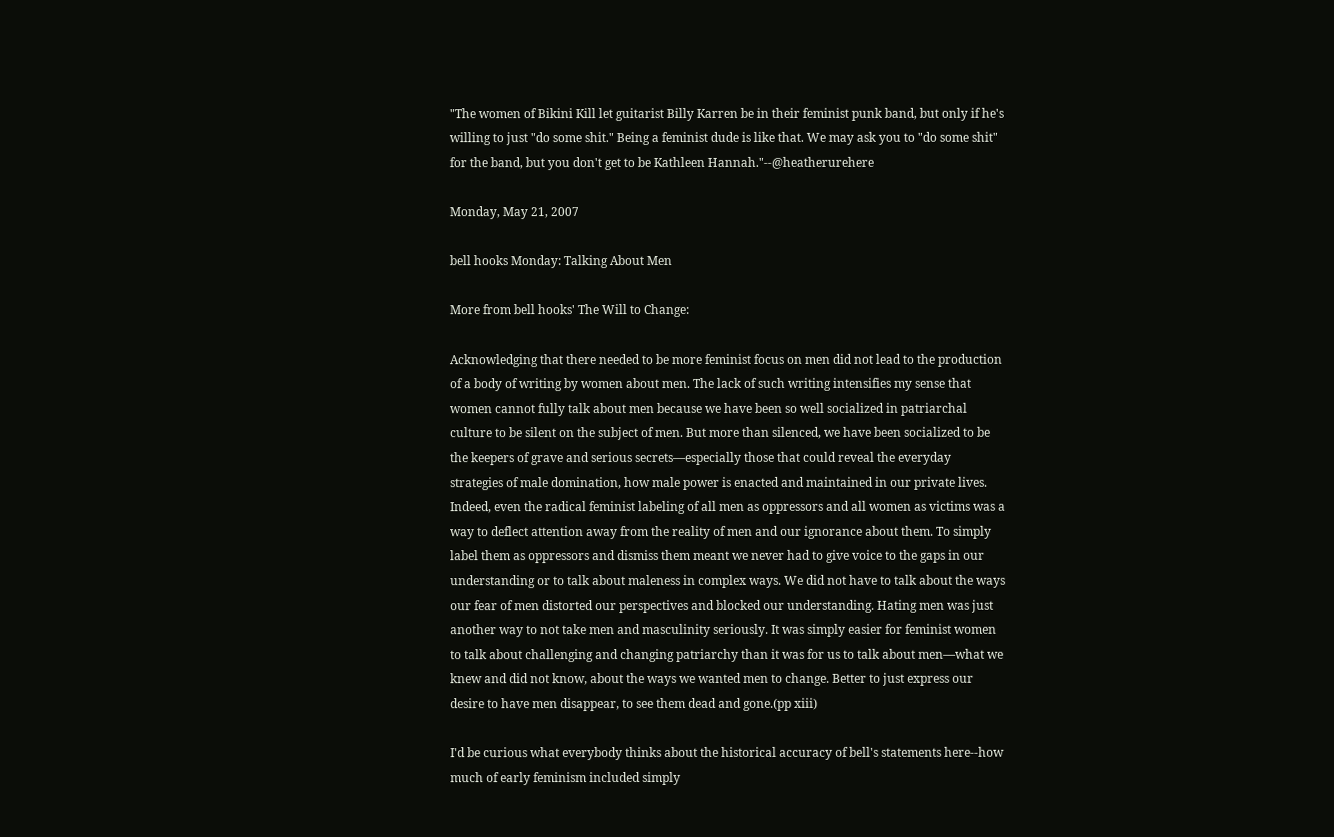"The women of Bikini Kill let guitarist Billy Karren be in their feminist punk band, but only if he's willing to just "do some shit." Being a feminist dude is like that. We may ask you to "do some shit" for the band, but you don't get to be Kathleen Hannah."--@heatherurehere

Monday, May 21, 2007

bell hooks Monday: Talking About Men

More from bell hooks' The Will to Change:

Acknowledging that there needed to be more feminist focus on men did not lead to the production of a body of writing by women about men. The lack of such writing intensifies my sense that women cannot fully talk about men because we have been so well socialized in patriarchal culture to be silent on the subject of men. But more than silenced, we have been socialized to be the keepers of grave and serious secrets—especially those that could reveal the everyday strategies of male domination, how male power is enacted and maintained in our private lives. Indeed, even the radical feminist labeling of all men as oppressors and all women as victims was a way to deflect attention away from the reality of men and our ignorance about them. To simply label them as oppressors and dismiss them meant we never had to give voice to the gaps in our understanding or to talk about maleness in complex ways. We did not have to talk about the ways our fear of men distorted our perspectives and blocked our understanding. Hating men was just another way to not take men and masculinity seriously. It was simply easier for feminist women to talk about challenging and changing patriarchy than it was for us to talk about men—what we knew and did not know, about the ways we wanted men to change. Better to just express our desire to have men disappear, to see them dead and gone.(pp xiii)

I'd be curious what everybody thinks about the historical accuracy of bell's statements here--how much of early feminism included simply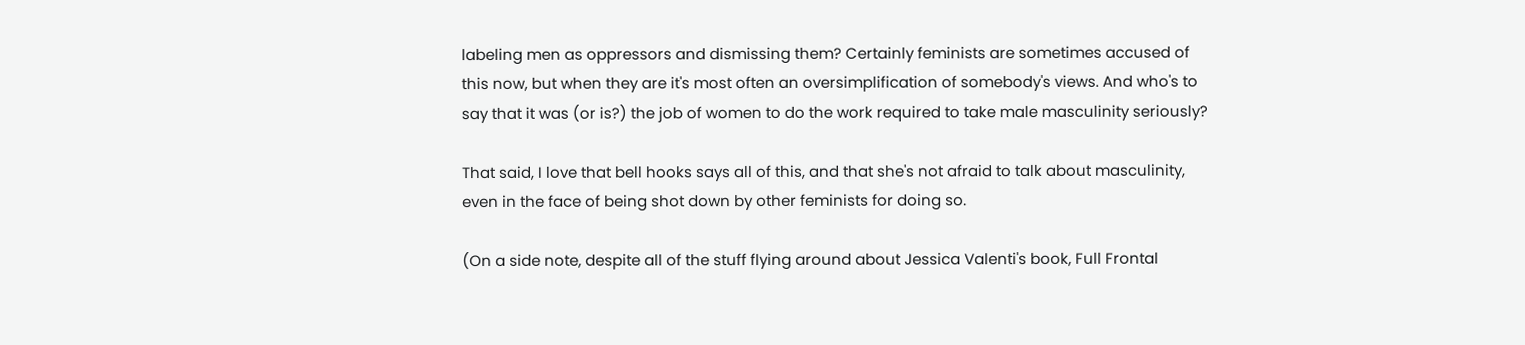labeling men as oppressors and dismissing them? Certainly feminists are sometimes accused of this now, but when they are it's most often an oversimplification of somebody's views. And who's to say that it was (or is?) the job of women to do the work required to take male masculinity seriously?

That said, I love that bell hooks says all of this, and that she's not afraid to talk about masculinity, even in the face of being shot down by other feminists for doing so.

(On a side note, despite all of the stuff flying around about Jessica Valenti's book, Full Frontal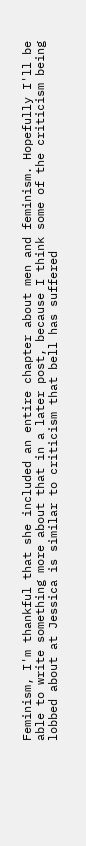Feminism, I'm thankful that she included an entire chapter about men and feminism. Hopefully I'll be able to write something more about that in a later post, because I think some of the criticism being lobbed about at Jessica is similar to criticism that bell has suffered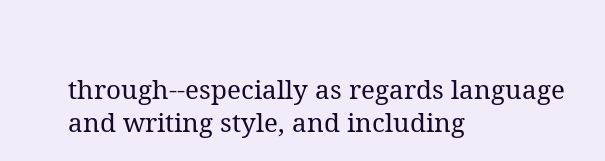through--especially as regards language and writing style, and including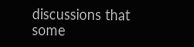discussions that some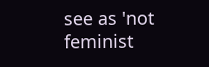see as 'not feminist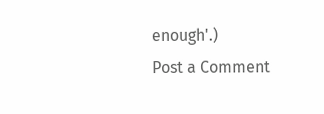enough'.)
Post a Comment